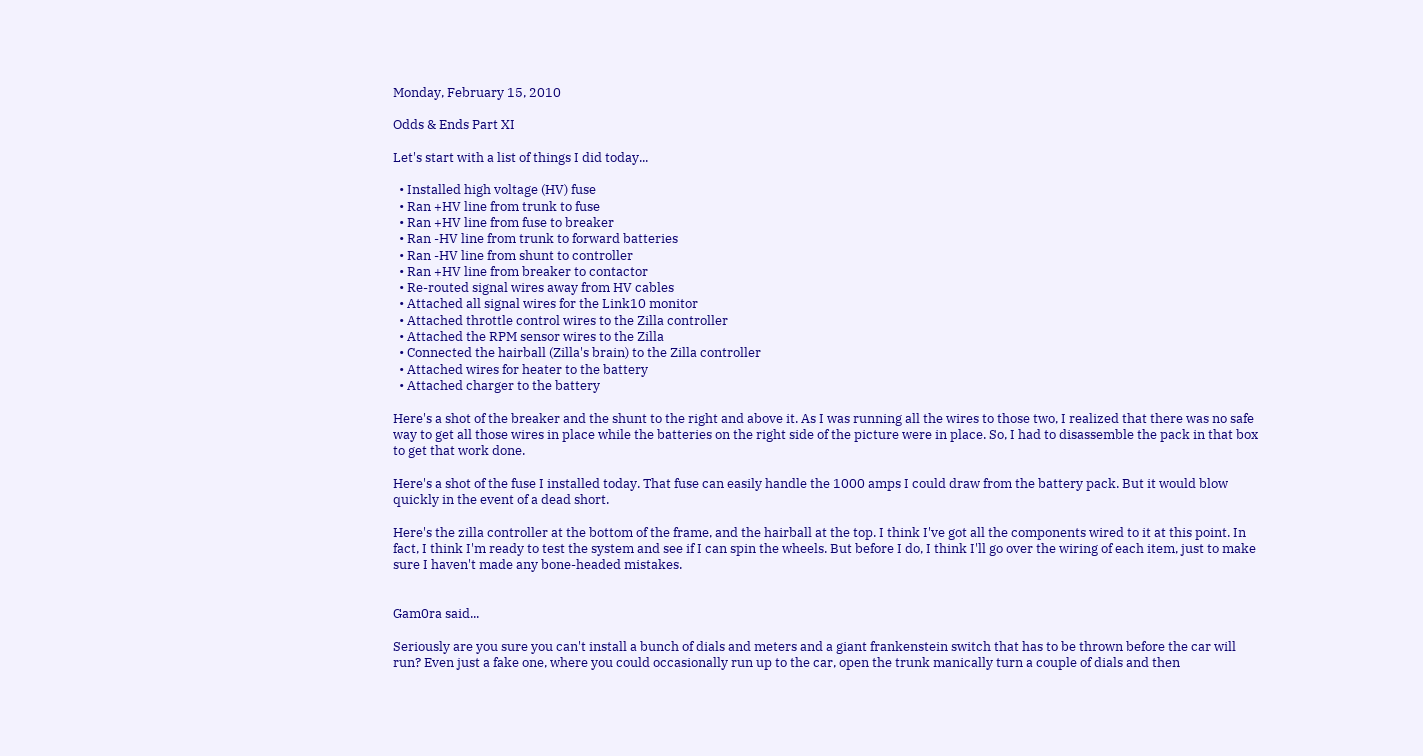Monday, February 15, 2010

Odds & Ends Part XI

Let's start with a list of things I did today...

  • Installed high voltage (HV) fuse
  • Ran +HV line from trunk to fuse
  • Ran +HV line from fuse to breaker
  • Ran -HV line from trunk to forward batteries
  • Ran -HV line from shunt to controller
  • Ran +HV line from breaker to contactor
  • Re-routed signal wires away from HV cables
  • Attached all signal wires for the Link10 monitor
  • Attached throttle control wires to the Zilla controller
  • Attached the RPM sensor wires to the Zilla
  • Connected the hairball (Zilla's brain) to the Zilla controller
  • Attached wires for heater to the battery
  • Attached charger to the battery

Here's a shot of the breaker and the shunt to the right and above it. As I was running all the wires to those two, I realized that there was no safe way to get all those wires in place while the batteries on the right side of the picture were in place. So, I had to disassemble the pack in that box to get that work done.

Here's a shot of the fuse I installed today. That fuse can easily handle the 1000 amps I could draw from the battery pack. But it would blow quickly in the event of a dead short.

Here's the zilla controller at the bottom of the frame, and the hairball at the top. I think I've got all the components wired to it at this point. In fact, I think I'm ready to test the system and see if I can spin the wheels. But before I do, I think I'll go over the wiring of each item, just to make sure I haven't made any bone-headed mistakes.


Gam0ra said...

Seriously are you sure you can't install a bunch of dials and meters and a giant frankenstein switch that has to be thrown before the car will run? Even just a fake one, where you could occasionally run up to the car, open the trunk manically turn a couple of dials and then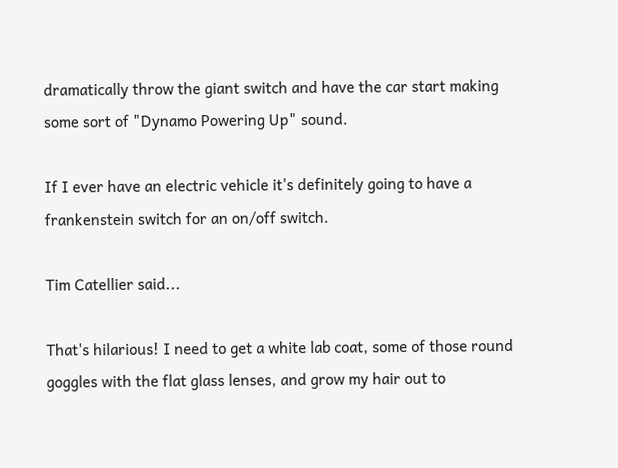dramatically throw the giant switch and have the car start making some sort of "Dynamo Powering Up" sound.

If I ever have an electric vehicle it's definitely going to have a frankenstein switch for an on/off switch.

Tim Catellier said...

That's hilarious! I need to get a white lab coat, some of those round goggles with the flat glass lenses, and grow my hair out to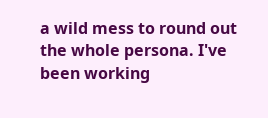a wild mess to round out the whole persona. I've been working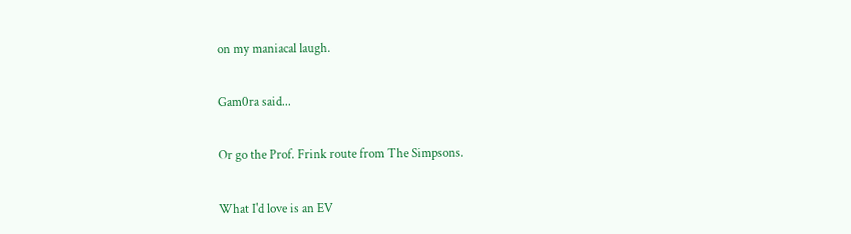on my maniacal laugh.

Gam0ra said...

Or go the Prof. Frink route from The Simpsons.

What I'd love is an EV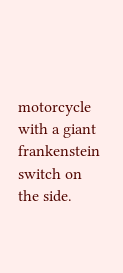motorcycle with a giant frankenstein switch on the side.